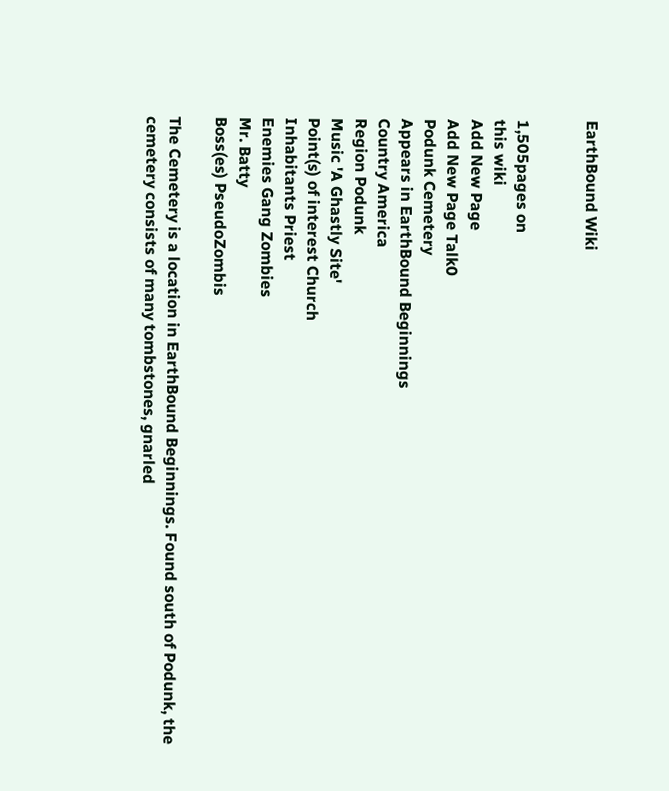EarthBound Wiki


1,505pages on
this wiki
Add New Page
Add New Page Talk0
Podunk Cemetery
Appears in EarthBound Beginnings
Country America
Region Podunk
Music 'A Ghastly Site'
Point(s) of interest Church
Inhabitants Priest
Enemies Gang Zombies
Mr. Batty
Boss(es) PseudoZombis

The Cemetery is a location in EarthBound Beginnings. Found south of Podunk, the cemetery consists of many tombstones, gnarled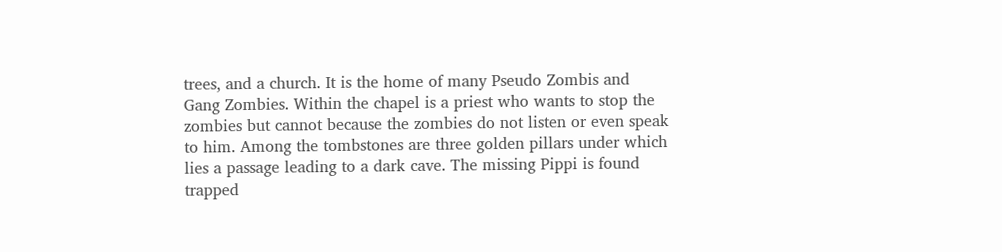trees, and a church. It is the home of many Pseudo Zombis and Gang Zombies. Within the chapel is a priest who wants to stop the zombies but cannot because the zombies do not listen or even speak to him. Among the tombstones are three golden pillars under which lies a passage leading to a dark cave. The missing Pippi is found trapped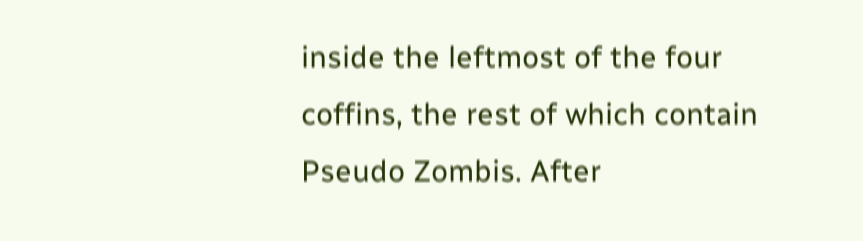inside the leftmost of the four coffins, the rest of which contain Pseudo Zombis. After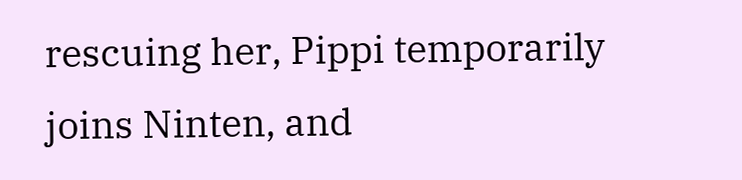rescuing her, Pippi temporarily joins Ninten, and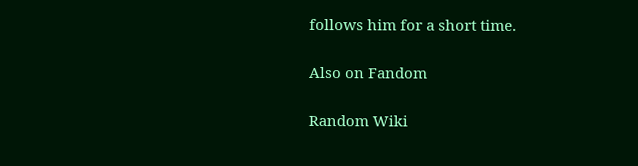follows him for a short time.

Also on Fandom

Random Wiki